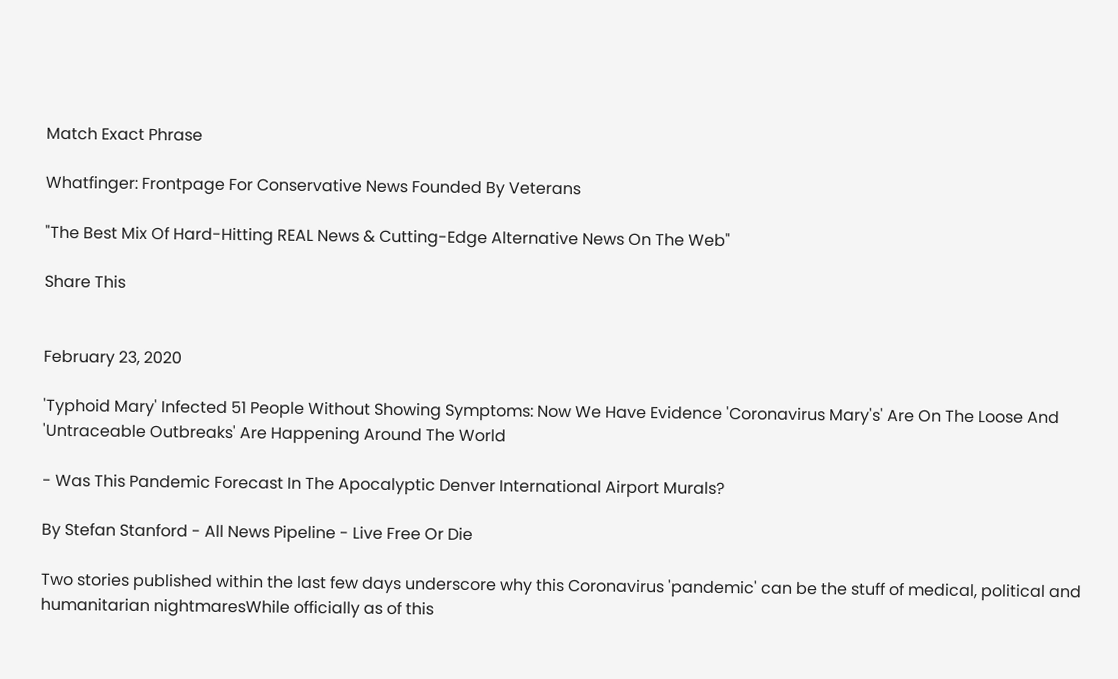Match Exact Phrase

Whatfinger: Frontpage For Conservative News Founded By Veterans

"The Best Mix Of Hard-Hitting REAL News & Cutting-Edge Alternative News On The Web"

Share This


February 23, 2020

'Typhoid Mary' Infected 51 People Without Showing Symptoms: Now We Have Evidence 'Coronavirus Mary's' Are On The Loose And 'Untraceable Outbreaks' Are Happening Around The World

- Was This Pandemic Forecast In The Apocalyptic Denver International Airport Murals?

By Stefan Stanford - All News Pipeline - Live Free Or Die

Two stories published within the last few days underscore why this Coronavirus 'pandemic' can be the stuff of medical, political and humanitarian nightmaresWhile officially as of this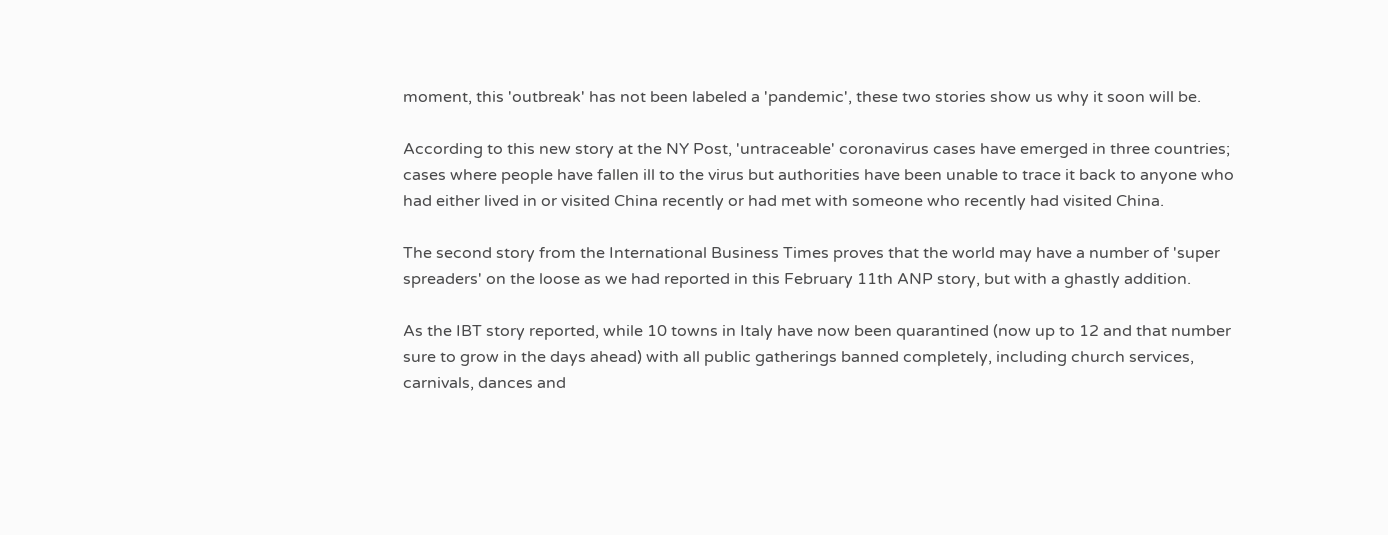moment, this 'outbreak' has not been labeled a 'pandemic', these two stories show us why it soon will be.

According to this new story at the NY Post, 'untraceable' coronavirus cases have emerged in three countries; cases where people have fallen ill to the virus but authorities have been unable to trace it back to anyone who had either lived in or visited China recently or had met with someone who recently had visited China.

The second story from the International Business Times proves that the world may have a number of 'super spreaders' on the loose as we had reported in this February 11th ANP story, but with a ghastly addition.

As the IBT story reported, while 10 towns in Italy have now been quarantined (now up to 12 and that number sure to grow in the days ahead) with all public gatherings banned completely, including church services, carnivals, dances and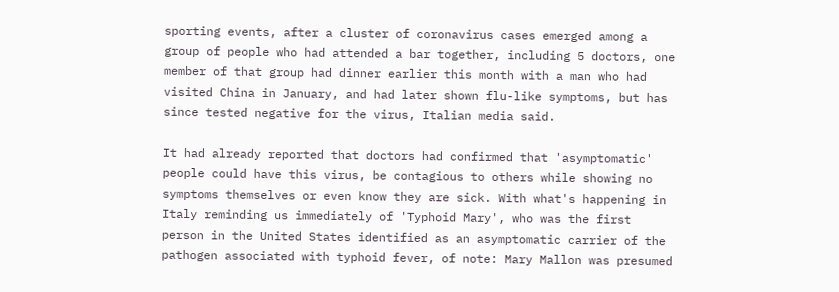sporting events, after a cluster of coronavirus cases emerged among a group of people who had attended a bar together, including 5 doctors, one member of that group had dinner earlier this month with a man who had visited China in January, and had later shown flu-like symptoms, but has since tested negative for the virus, Italian media said.

It had already reported that doctors had confirmed that 'asymptomatic' people could have this virus, be contagious to others while showing no symptoms themselves or even know they are sick. With what's happening in Italy reminding us immediately of 'Typhoid Mary', who was the first person in the United States identified as an asymptomatic carrier of the pathogen associated with typhoid fever, of note: Mary Mallon was presumed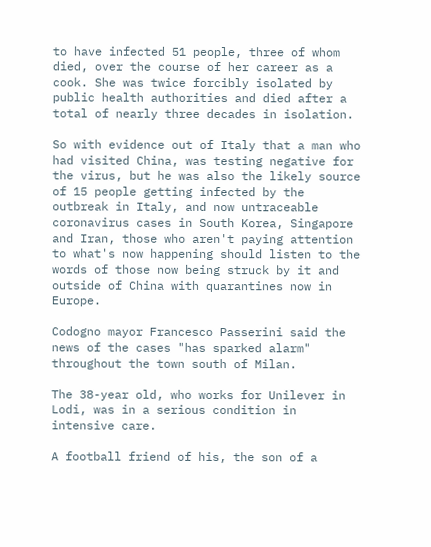to have infected 51 people, three of whom died, over the course of her career as a cook. She was twice forcibly isolated by public health authorities and died after a total of nearly three decades in isolation.

So with evidence out of Italy that a man who had visited China, was testing negative for the virus, but he was also the likely source of 15 people getting infected by the outbreak in Italy, and now untraceable coronavirus cases in South Korea, Singapore and Iran, those who aren't paying attention to what's now happening should listen to the words of those now being struck by it and outside of China with quarantines now in Europe.

Codogno mayor Francesco Passerini said the news of the cases "has sparked alarm" throughout the town south of Milan.

The 38-year old, who works for Unilever in Lodi, was in a serious condition in intensive care.

A football friend of his, the son of a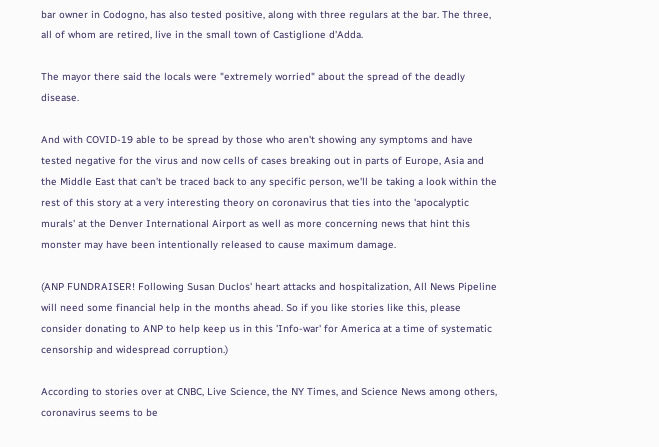bar owner in Codogno, has also tested positive, along with three regulars at the bar. The three, all of whom are retired, live in the small town of Castiglione d'Adda.

The mayor there said the locals were "extremely worried" about the spread of the deadly disease.

And with COVID-19 able to be spread by those who aren't showing any symptoms and have tested negative for the virus and now cells of cases breaking out in parts of Europe, Asia and the Middle East that can't be traced back to any specific person, we'll be taking a look within the rest of this story at a very interesting theory on coronavirus that ties into the 'apocalyptic murals' at the Denver International Airport as well as more concerning news that hint this monster may have been intentionally released to cause maximum damage.

(ANP FUNDRAISER! Following Susan Duclos' heart attacks and hospitalization, All News Pipeline will need some financial help in the months ahead. So if you like stories like this, please consider donating to ANP to help keep us in this 'Info-war' for America at a time of systematic censorship and widespread corruption.)

According to stories over at CNBC, Live Science, the NY Times, and Science News among others, coronavirus seems to be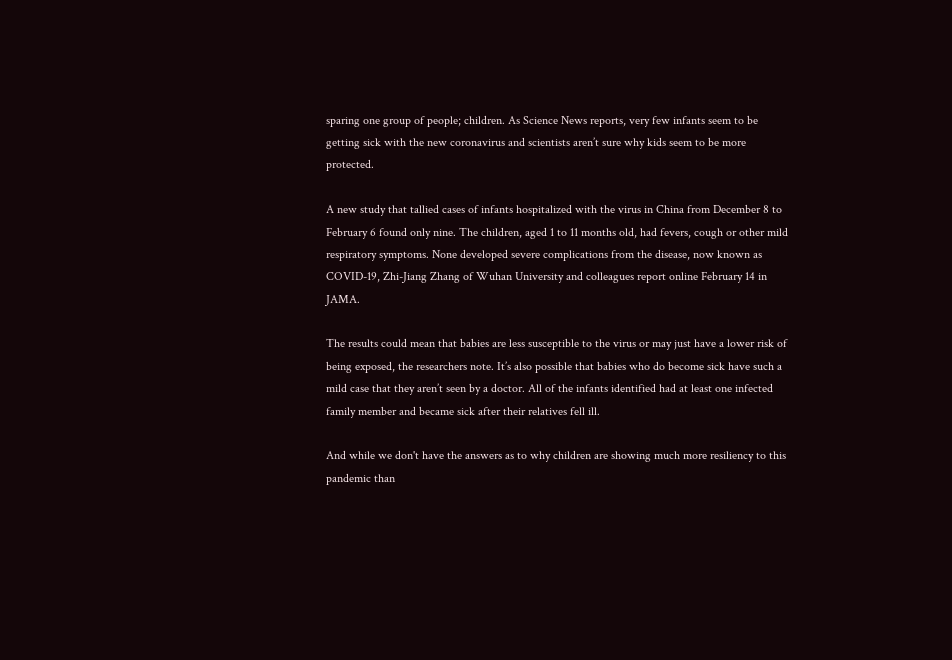sparing one group of people; children. As Science News reports, very few infants seem to be getting sick with the new coronavirus and scientists aren’t sure why kids seem to be more protected.

A new study that tallied cases of infants hospitalized with the virus in China from December 8 to February 6 found only nine. The children, aged 1 to 11 months old, had fevers, cough or other mild respiratory symptoms. None developed severe complications from the disease, now known as COVID-19, Zhi-Jiang Zhang of Wuhan University and colleagues report online February 14 in JAMA.

The results could mean that babies are less susceptible to the virus or may just have a lower risk of being exposed, the researchers note. It’s also possible that babies who do become sick have such a mild case that they aren’t seen by a doctor. All of the infants identified had at least one infected family member and became sick after their relatives fell ill.

And while we don't have the answers as to why children are showing much more resiliency to this pandemic than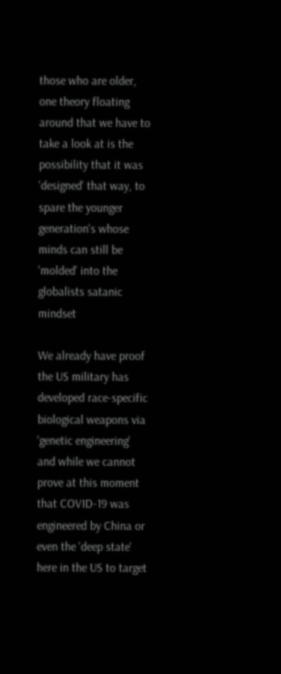those who are older, one theory floating around that we have to take a look at is the possibility that it was 'designed' that way, to spare the younger generation's whose minds can still be 'molded' into the globalists satanic mindset

We already have proof the US military has developed race-specific biological weapons via 'genetic engineering' and while we cannot prove at this moment that COVID-19 was engineered by China or even the 'deep state' here in the US to target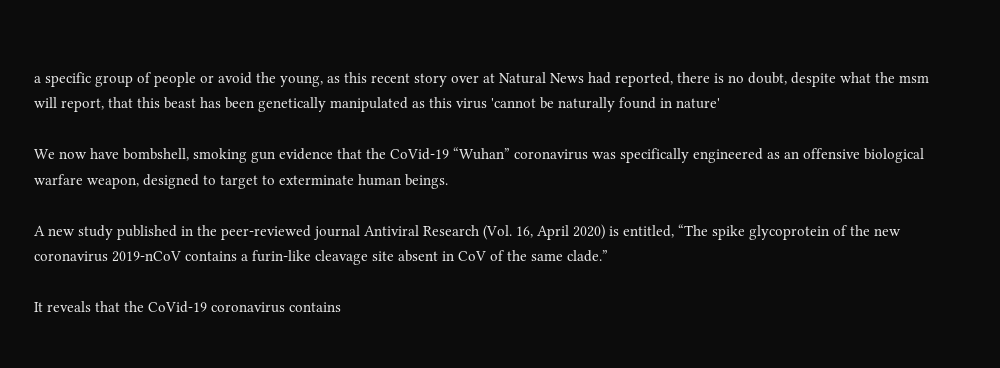a specific group of people or avoid the young, as this recent story over at Natural News had reported, there is no doubt, despite what the msm will report, that this beast has been genetically manipulated as this virus 'cannot be naturally found in nature'

We now have bombshell, smoking gun evidence that the CoVid-19 “Wuhan” coronavirus was specifically engineered as an offensive biological warfare weapon, designed to target to exterminate human beings.

A new study published in the peer-reviewed journal Antiviral Research (Vol. 16, April 2020) is entitled, “The spike glycoprotein of the new coronavirus 2019-nCoV contains a furin-like cleavage site absent in CoV of the same clade.”

It reveals that the CoVid-19 coronavirus contains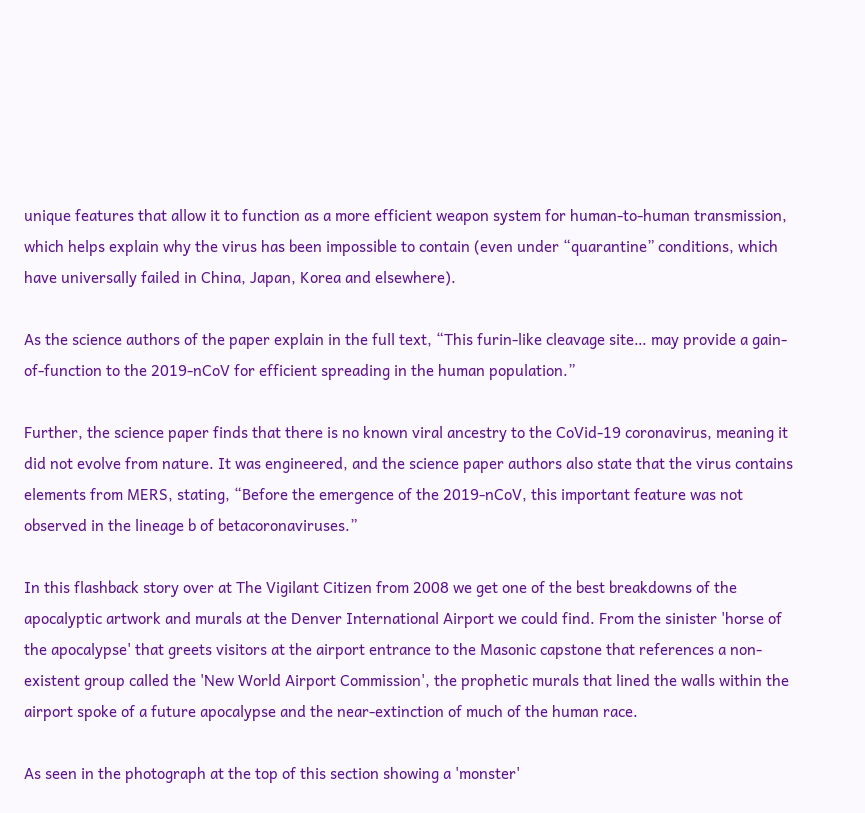unique features that allow it to function as a more efficient weapon system for human-to-human transmission, which helps explain why the virus has been impossible to contain (even under “quarantine” conditions, which have universally failed in China, Japan, Korea and elsewhere).

As the science authors of the paper explain in the full text, “This furin-like cleavage site… may provide a gain-of-function to the 2019-nCoV for efficient spreading in the human population.”

Further, the science paper finds that there is no known viral ancestry to the CoVid-19 coronavirus, meaning it did not evolve from nature. It was engineered, and the science paper authors also state that the virus contains elements from MERS, stating, “Before the emergence of the 2019-nCoV, this important feature was not observed in the lineage b of betacoronaviruses.”

In this flashback story over at The Vigilant Citizen from 2008 we get one of the best breakdowns of the apocalyptic artwork and murals at the Denver International Airport we could find. From the sinister 'horse of the apocalypse' that greets visitors at the airport entrance to the Masonic capstone that references a non-existent group called the 'New World Airport Commission', the prophetic murals that lined the walls within the airport spoke of a future apocalypse and the near-extinction of much of the human race.

As seen in the photograph at the top of this section showing a 'monster'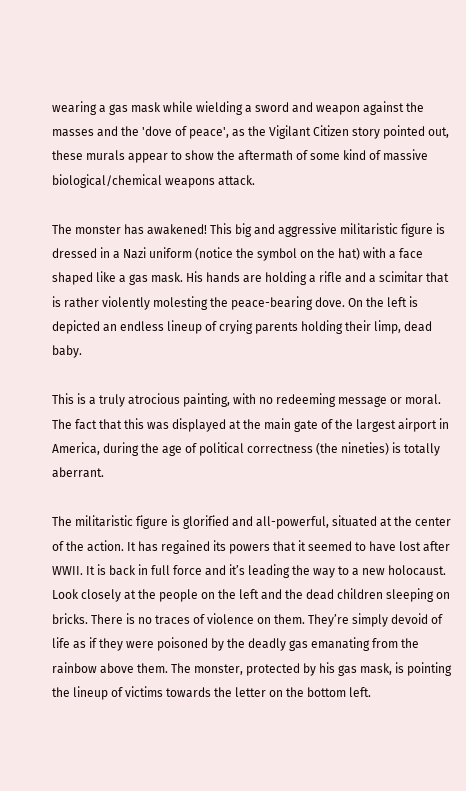wearing a gas mask while wielding a sword and weapon against the masses and the 'dove of peace', as the Vigilant Citizen story pointed out, these murals appear to show the aftermath of some kind of massive biological/chemical weapons attack.

The monster has awakened! This big and aggressive militaristic figure is dressed in a Nazi uniform (notice the symbol on the hat) with a face shaped like a gas mask. His hands are holding a rifle and a scimitar that is rather violently molesting the peace-bearing dove. On the left is depicted an endless lineup of crying parents holding their limp, dead baby.

This is a truly atrocious painting, with no redeeming message or moral. The fact that this was displayed at the main gate of the largest airport in America, during the age of political correctness (the nineties) is totally aberrant.

The militaristic figure is glorified and all-powerful, situated at the center of the action. It has regained its powers that it seemed to have lost after WWII. It is back in full force and it’s leading the way to a new holocaust. Look closely at the people on the left and the dead children sleeping on bricks. There is no traces of violence on them. They’re simply devoid of life as if they were poisoned by the deadly gas emanating from the rainbow above them. The monster, protected by his gas mask, is pointing the lineup of victims towards the letter on the bottom left.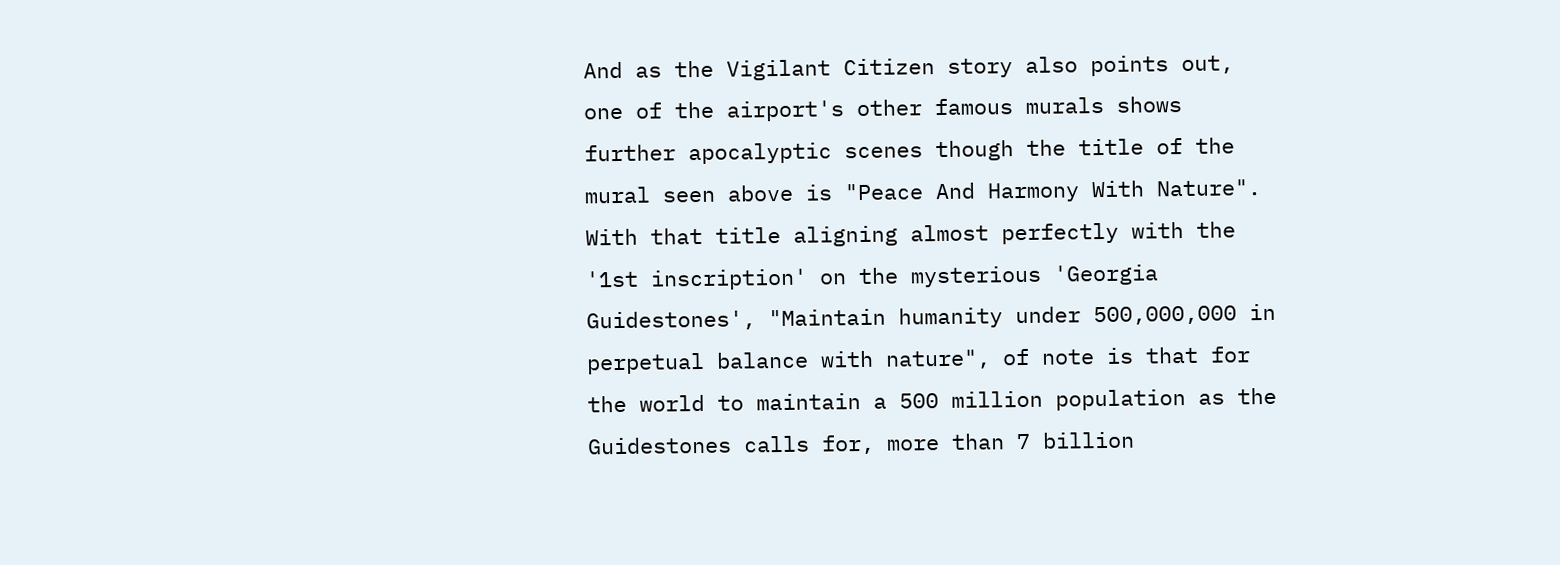And as the Vigilant Citizen story also points out, one of the airport's other famous murals shows further apocalyptic scenes though the title of the mural seen above is "Peace And Harmony With Nature". With that title aligning almost perfectly with the '1st inscription' on the mysterious 'Georgia Guidestones', "Maintain humanity under 500,000,000 in perpetual balance with nature", of note is that for the world to maintain a 500 million population as the Guidestones calls for, more than 7 billion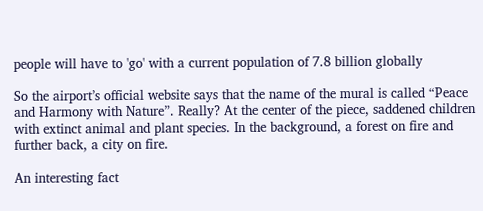people will have to 'go' with a current population of 7.8 billion globally

So the airport’s official website says that the name of the mural is called “Peace and Harmony with Nature”. Really? At the center of the piece, saddened children with extinct animal and plant species. In the background, a forest on fire and further back, a city on fire.

An interesting fact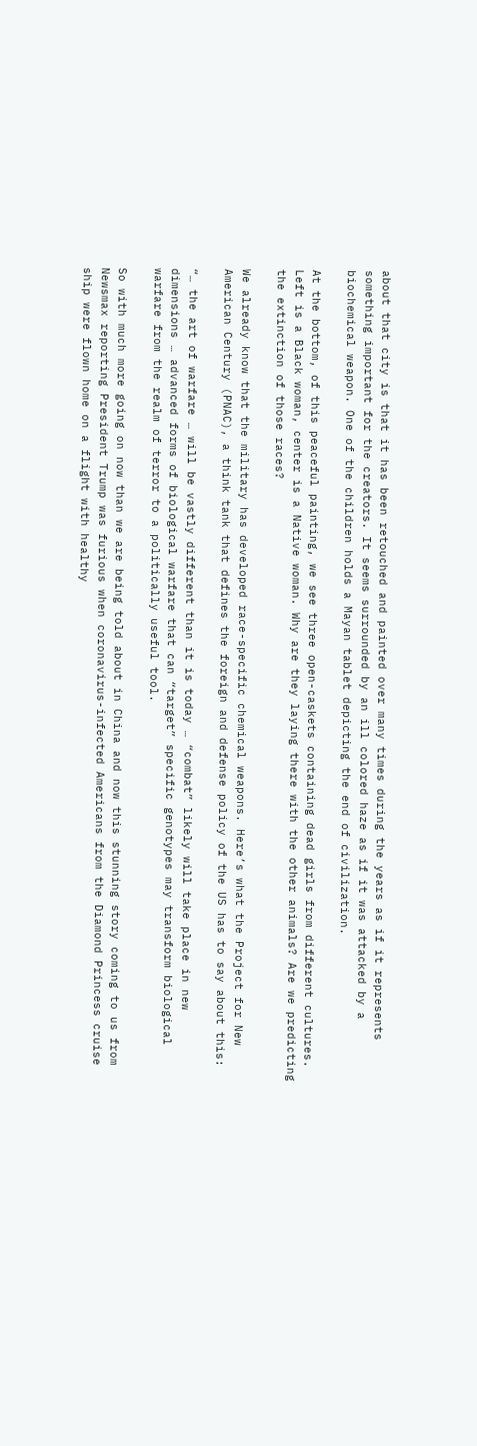about that city is that it has been retouched and painted over many times during the years as if it represents something important for the creators. It seems surrounded by an ill colored haze as if it was attacked by a biochemical weapon. One of the children holds a Mayan tablet depicting the end of civilization.

At the bottom, of this peaceful painting, we see three open-caskets containing dead girls from different cultures. Left is a Black woman, center is a Native woman. Why are they laying there with the other animals? Are we predicting the extinction of those races?

We already know that the military has developed race-specific chemical weapons. Here’s what the Project for New American Century (PNAC), a think tank that defines the foreign and defense policy of the US has to say about this:

“… the art of warfare … will be vastly different than it is today … “combat” likely will take place in new dimensions … advanced forms of biological warfare that can “target” specific genotypes may transform biological warfare from the realm of terror to a politically useful tool.

So with much more going on now than we are being told about in China and now this stunning story coming to us from Newsmax reporting President Trump was furious when coronavirus-infected Americans from the Diamond Princess cruise ship were flown home on a flight with healthy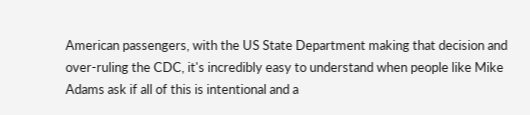American passengers, with the US State Department making that decision and over-ruling the CDC, it's incredibly easy to understand when people like Mike Adams ask if all of this is intentional and a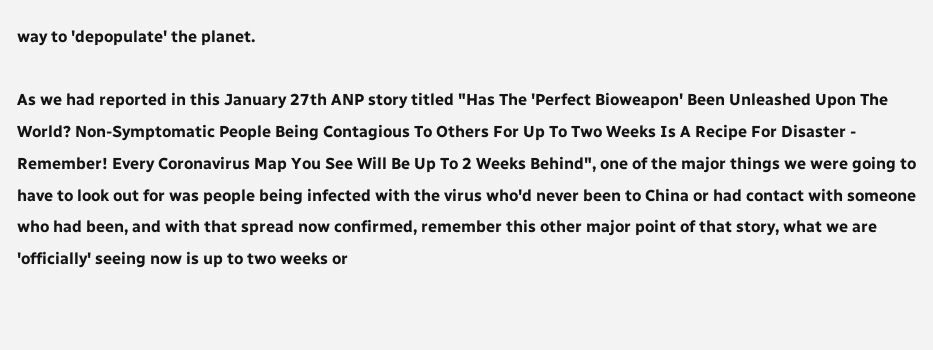way to 'depopulate' the planet.

As we had reported in this January 27th ANP story titled "Has The 'Perfect Bioweapon' Been Unleashed Upon The World? Non-Symptomatic People Being Contagious To Others For Up To Two Weeks Is A Recipe For Disaster - Remember! Every Coronavirus Map You See Will Be Up To 2 Weeks Behind", one of the major things we were going to have to look out for was people being infected with the virus who'd never been to China or had contact with someone who had been, and with that spread now confirmed, remember this other major point of that story, what we are 'officially' seeing now is up to two weeks or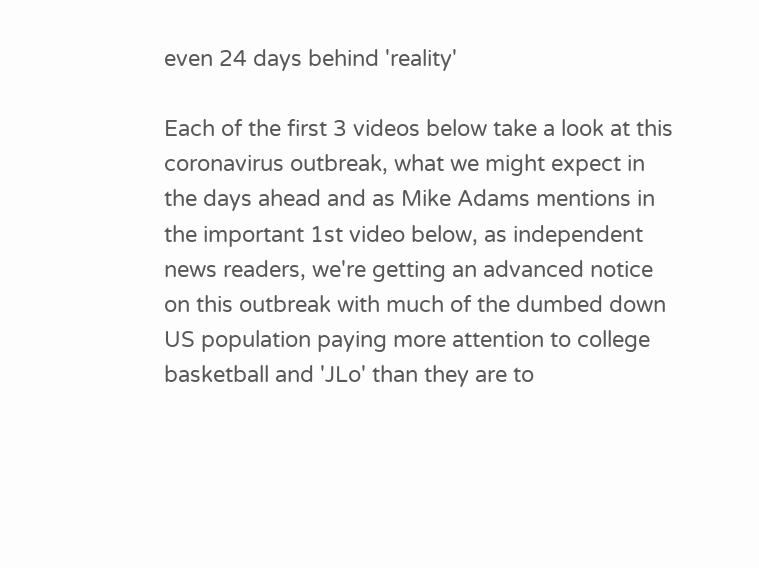even 24 days behind 'reality'

Each of the first 3 videos below take a look at this coronavirus outbreak, what we might expect in the days ahead and as Mike Adams mentions in the important 1st video below, as independent news readers, we're getting an advanced notice on this outbreak with much of the dumbed down US population paying more attention to college basketball and 'JLo' than they are to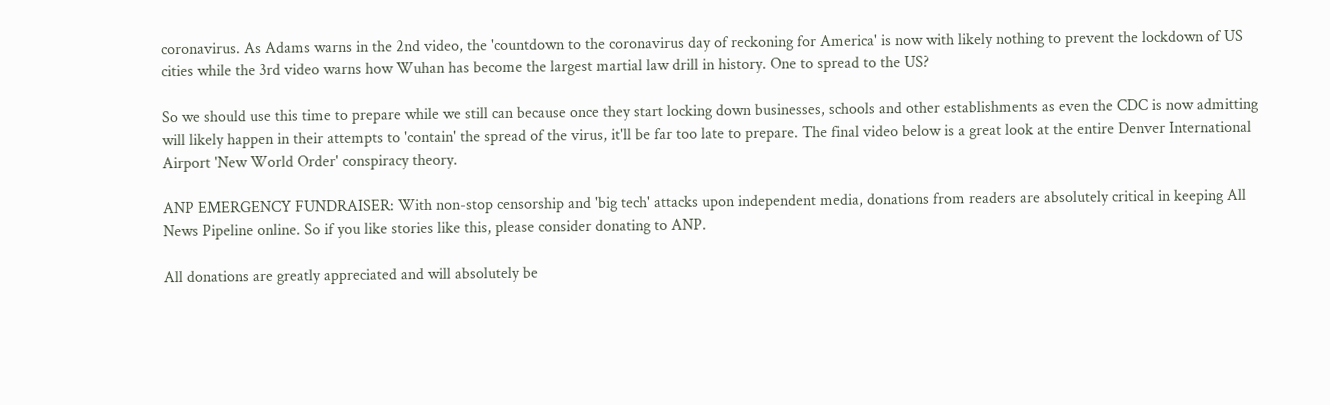coronavirus. As Adams warns in the 2nd video, the 'countdown to the coronavirus day of reckoning for America' is now with likely nothing to prevent the lockdown of US cities while the 3rd video warns how Wuhan has become the largest martial law drill in history. One to spread to the US?

So we should use this time to prepare while we still can because once they start locking down businesses, schools and other establishments as even the CDC is now admitting will likely happen in their attempts to 'contain' the spread of the virus, it'll be far too late to prepare. The final video below is a great look at the entire Denver International Airport 'New World Order' conspiracy theory.

ANP EMERGENCY FUNDRAISER: With non-stop censorship and 'big tech' attacks upon independent media, donations from readers are absolutely critical in keeping All News Pipeline online. So if you like stories like this, please consider donating to ANP.

All donations are greatly appreciated and will absolutely be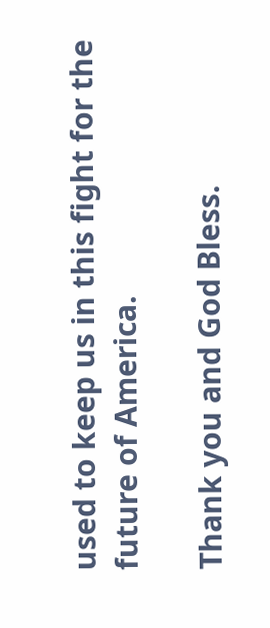used to keep us in this fight for the future of America.

Thank you and God Bless.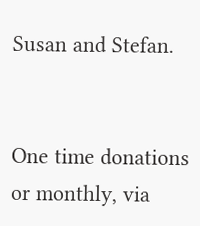Susan and Stefan.


One time donations or monthly, via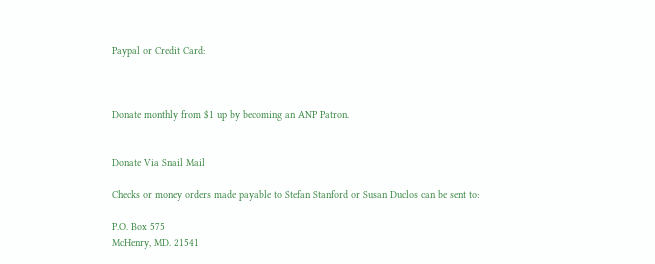Paypal or Credit Card:



Donate monthly from $1 up by becoming an ANP Patron.


Donate Via Snail Mail

Checks or money orders made payable to Stefan Stanford or Susan Duclos can be sent to:

P.O. Box 575
McHenry, MD. 21541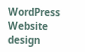WordPress Website design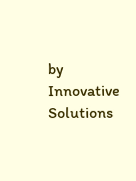by Innovative Solutions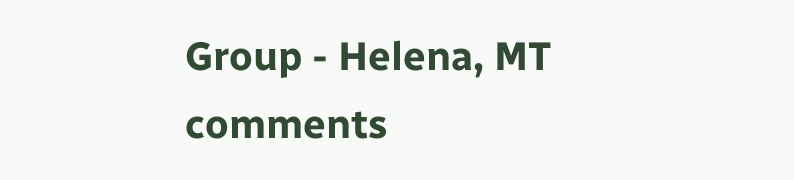Group - Helena, MT
comments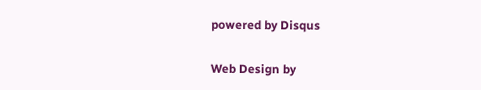powered by Disqus

Web Design by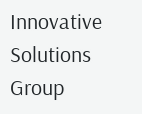Innovative Solutions Group